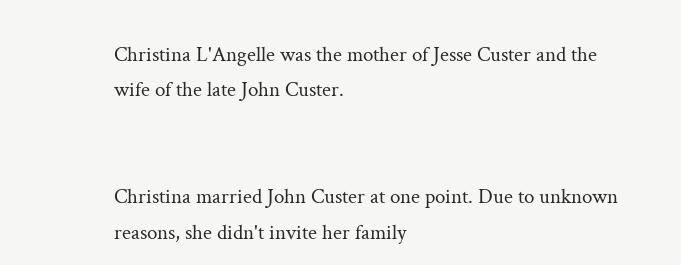Christina L'Angelle was the mother of Jesse Custer and the wife of the late John Custer.


Christina married John Custer at one point. Due to unknown reasons, she didn't invite her family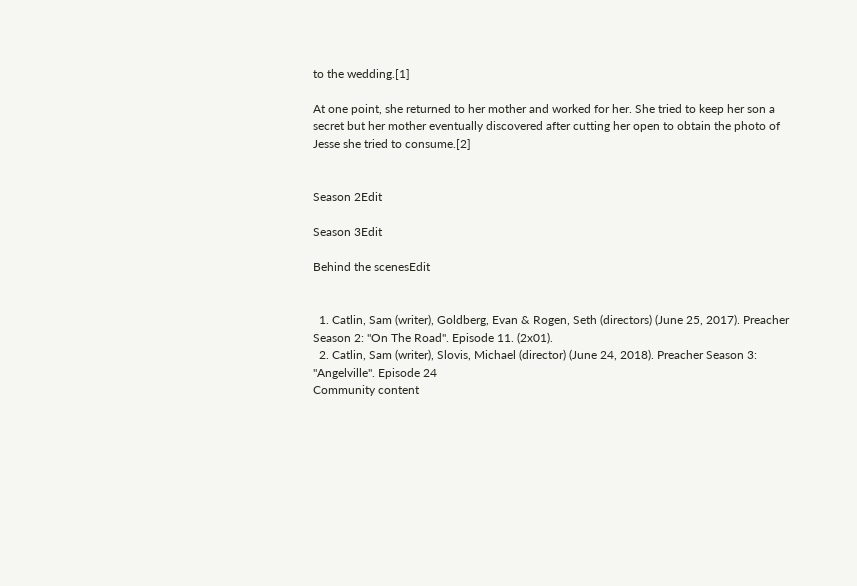to the wedding.[1]

At one point, she returned to her mother and worked for her. She tried to keep her son a secret but her mother eventually discovered after cutting her open to obtain the photo of Jesse she tried to consume.[2]


Season 2Edit

Season 3Edit

Behind the scenesEdit


  1. Catlin, Sam (writer), Goldberg, Evan & Rogen, Seth (directors) (June 25, 2017). Preacher Season 2: "On The Road". Episode 11. (2x01).
  2. Catlin, Sam (writer), Slovis, Michael (director) (June 24, 2018). Preacher Season 3: "Angelville". Episode 24
Community content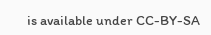is available under CC-BY-SA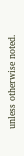unless otherwise noted.